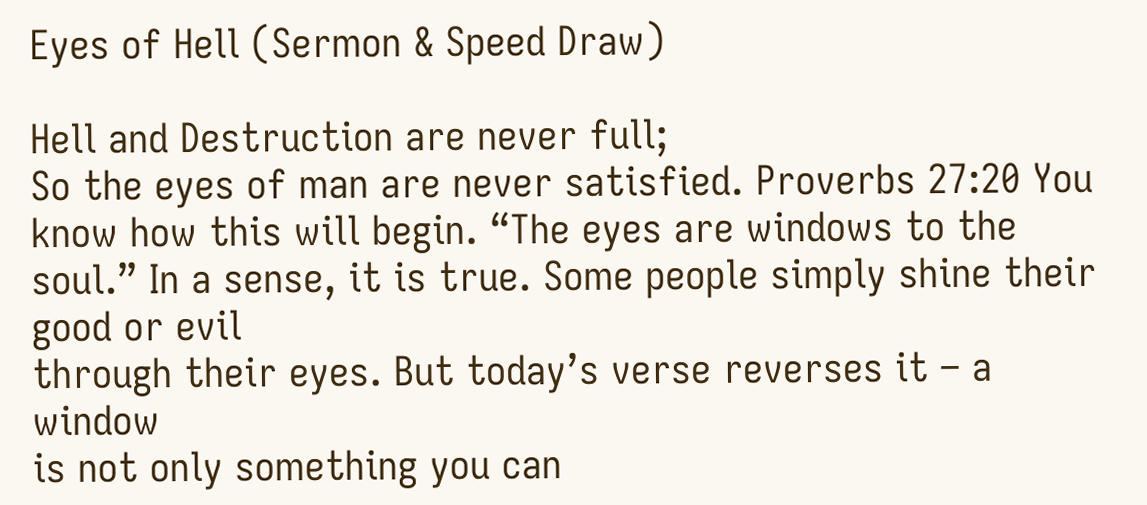Eyes of Hell (Sermon & Speed Draw)

Hell and Destruction are never full;
So the eyes of man are never satisfied. Proverbs 27:20 You know how this will begin. “The eyes are windows to the soul.” In a sense, it is true. Some people simply shine their good or evil
through their eyes. But today’s verse reverses it – a window
is not only something you can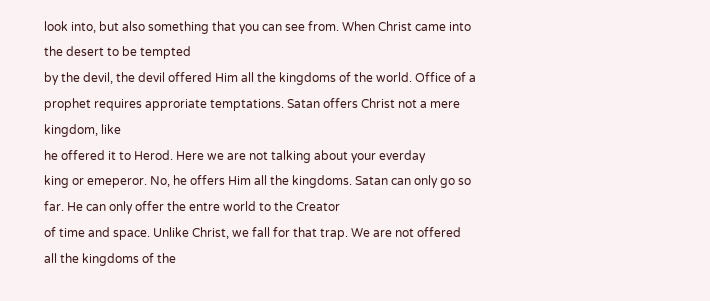look into, but also something that you can see from. When Christ came into the desert to be tempted
by the devil, the devil offered Him all the kingdoms of the world. Office of a prophet requires approriate temptations. Satan offers Christ not a mere kingdom, like
he offered it to Herod. Here we are not talking about your everday
king or emeperor. No, he offers Him all the kingdoms. Satan can only go so far. He can only offer the entre world to the Creator
of time and space. Unlike Christ, we fall for that trap. We are not offered all the kingdoms of the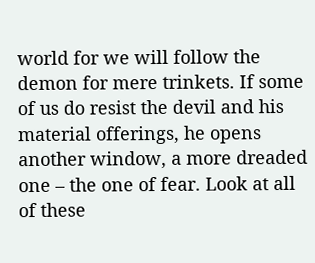world for we will follow the demon for mere trinkets. If some of us do resist the devil and his
material offerings, he opens another window, a more dreaded one – the one of fear. Look at all of these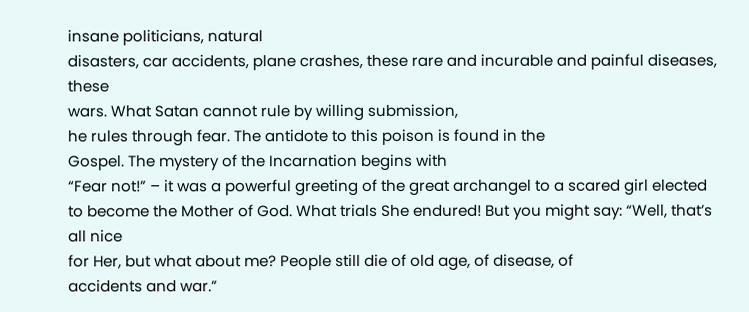insane politicians, natural
disasters, car accidents, plane crashes, these rare and incurable and painful diseases, these
wars. What Satan cannot rule by willing submission,
he rules through fear. The antidote to this poison is found in the
Gospel. The mystery of the Incarnation begins with
“Fear not!” – it was a powerful greeting of the great archangel to a scared girl elected
to become the Mother of God. What trials She endured! But you might say: “Well, that’s all nice
for Her, but what about me? People still die of old age, of disease, of
accidents and war.”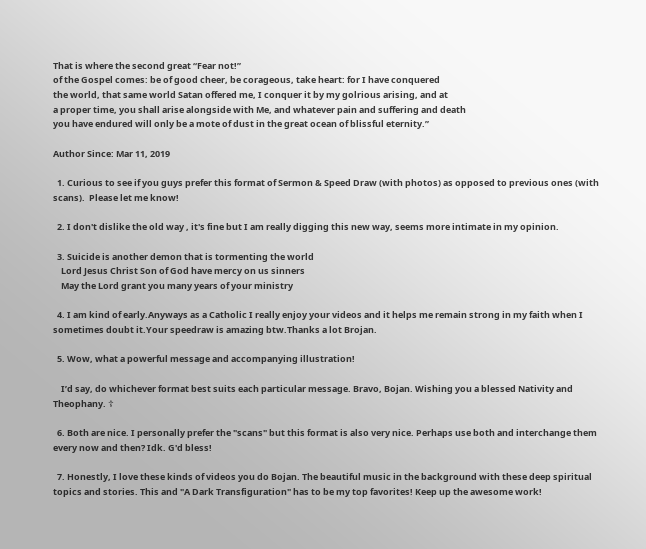That is where the second great “Fear not!”
of the Gospel comes: be of good cheer, be corageous, take heart: for I have conquered
the world, that same world Satan offered me, I conquer it by my golrious arising, and at
a proper time, you shall arise alongside with Me, and whatever pain and suffering and death
you have endured will only be a mote of dust in the great ocean of blissful eternity.”

Author Since: Mar 11, 2019

  1. Curious to see if you guys prefer this format of Sermon & Speed Draw (with photos) as opposed to previous ones (with scans).  Please let me know!

  2. I don't dislike the old way , it's fine but I am really digging this new way, seems more intimate in my opinion.

  3. Suicide is another demon that is tormenting the world
    Lord Jesus Christ Son of God have mercy on us sinners
    May the Lord grant you many years of your ministry

  4. I am kind of early.Anyways as a Catholic I really enjoy your videos and it helps me remain strong in my faith when I sometimes doubt it.Your speedraw is amazing btw.Thanks a lot Brojan.

  5. Wow, what a powerful message and accompanying illustration!

    I’d say, do whichever format best suits each particular message. Bravo, Bojan. Wishing you a blessed Nativity and Theophany. ☦

  6. Both are nice. I personally prefer the "scans" but this format is also very nice. Perhaps use both and interchange them every now and then? Idk. G'd bless!

  7. Honestly, I love these kinds of videos you do Bojan. The beautiful music in the background with these deep spiritual topics and stories. This and "A Dark Transfiguration" has to be my top favorites! Keep up the awesome work!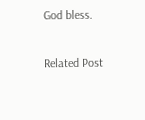God bless.

Related Post